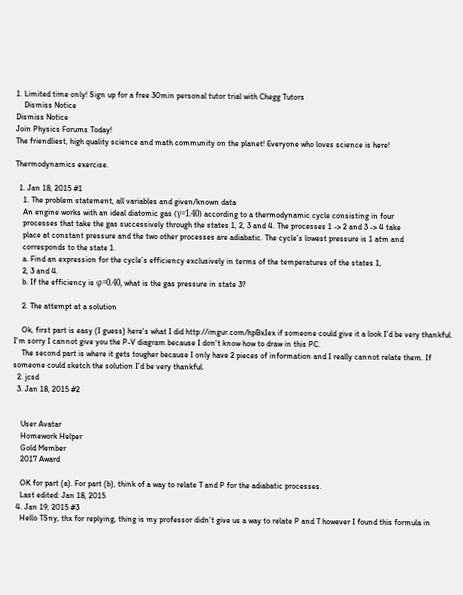1. Limited time only! Sign up for a free 30min personal tutor trial with Chegg Tutors
    Dismiss Notice
Dismiss Notice
Join Physics Forums Today!
The friendliest, high quality science and math community on the planet! Everyone who loves science is here!

Thermodynamics exercise.

  1. Jan 18, 2015 #1
    1. The problem statement, all variables and given/known data
    An engine works with an ideal diatomic gas (γ=1.40) according to a thermodynamic cycle consisting in four
    processes that take the gas successively through the states 1, 2, 3 and 4. The processes 1 -> 2 and 3 -> 4 take
    place at constant pressure and the two other processes are adiabatic. The cycle’s lowest pressure is 1 atm and
    corresponds to the state 1.
    a. Find an expression for the cycle’s efficiency exclusively in terms of the temperatures of the states 1,
    2, 3 and 4.
    b. If the efficiency is φ=0.40, what is the gas pressure in state 3?

    2. The attempt at a solution

    Ok, first part is easy (I guess) here's what I did http://imgur.com/hpBxIex if someone could give it a look I'd be very thankful. I'm sorry I cannot give you the P-V diagram because I don't know how to draw in this PC.
    The second part is where it gets tougher because I only have 2 pieces of information and I really cannot relate them. If someone could sketch the solution I'd be very thankful.
  2. jcsd
  3. Jan 18, 2015 #2


    User Avatar
    Homework Helper
    Gold Member
    2017 Award

    OK for part (a). For part (b), think of a way to relate T and P for the adiabatic processes.
    Last edited: Jan 18, 2015
  4. Jan 19, 2015 #3
    Hello TSny, thx for replying, thing is my professor didn't give us a way to relate P and T however I found this formula in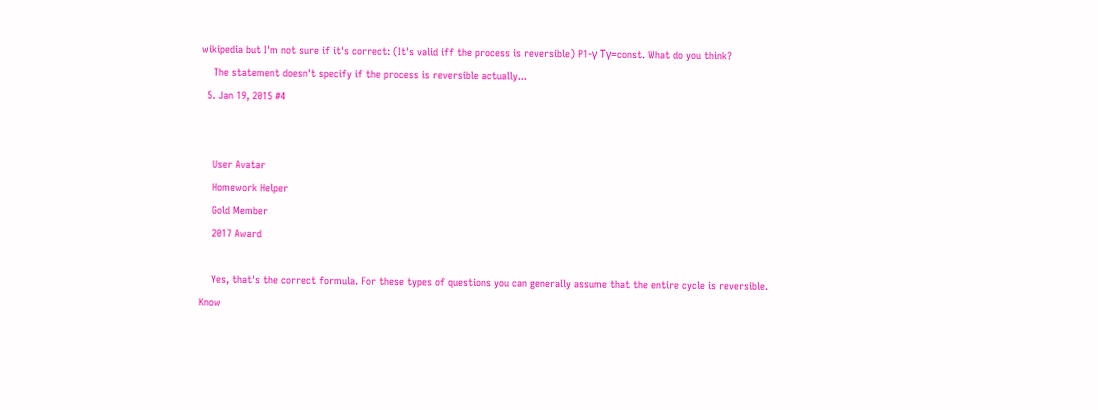wikipedia but I'm not sure if it's correct: (It's valid iff the process is reversible) P1-γ Tγ=const. What do you think?
    The statement doesn't specify if the process is reversible actually...
  5. Jan 19, 2015 #4


    User Avatar
    Homework Helper
    Gold Member
    2017 Award

    Yes, that's the correct formula. For these types of questions you can generally assume that the entire cycle is reversible.
Know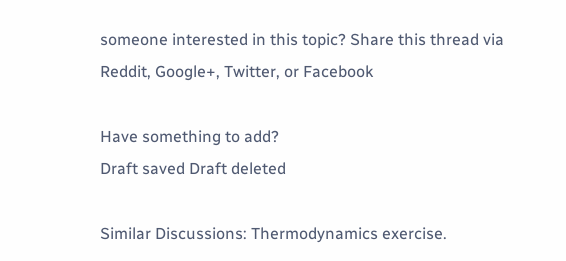someone interested in this topic? Share this thread via Reddit, Google+, Twitter, or Facebook

Have something to add?
Draft saved Draft deleted

Similar Discussions: Thermodynamics exercise.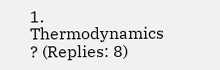1. Thermodynamics ? (Replies: 8)